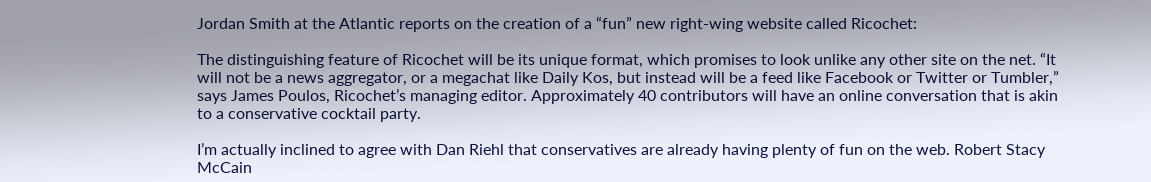Jordan Smith at the Atlantic reports on the creation of a “fun” new right-wing website called Ricochet:

The distinguishing feature of Ricochet will be its unique format, which promises to look unlike any other site on the net. “It will not be a news aggregator, or a megachat like Daily Kos, but instead will be a feed like Facebook or Twitter or Tumbler,” says James Poulos, Ricochet’s managing editor. Approximately 40 contributors will have an online conversation that is akin to a conservative cocktail party.

I’m actually inclined to agree with Dan Riehl that conservatives are already having plenty of fun on the web. Robert Stacy McCain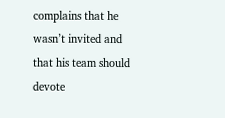complains that he wasn’t invited and that his team should devote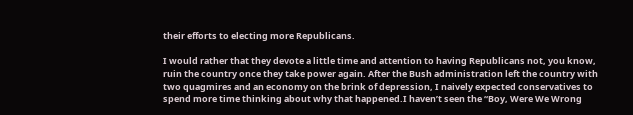their efforts to electing more Republicans.

I would rather that they devote a little time and attention to having Republicans not, you know, ruin the country once they take power again. After the Bush administration left the country with two quagmires and an economy on the brink of depression, I naively expected conservatives to spend more time thinking about why that happened.I haven’t seen the “Boy, Were We Wrong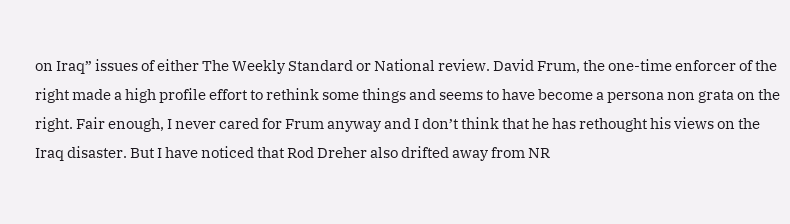on Iraq” issues of either The Weekly Standard or National review. David Frum, the one-time enforcer of the right made a high profile effort to rethink some things and seems to have become a persona non grata on the right. Fair enough, I never cared for Frum anyway and I don’t think that he has rethought his views on the Iraq disaster. But I have noticed that Rod Dreher also drifted away from NR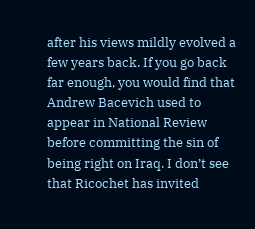after his views mildly evolved a few years back. If you go back far enough, you would find that Andrew Bacevich used to appear in National Review before committing the sin of being right on Iraq. I don’t see that Ricochet has invited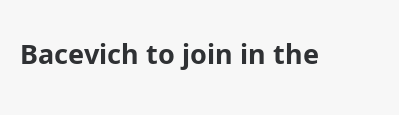Bacevich to join in the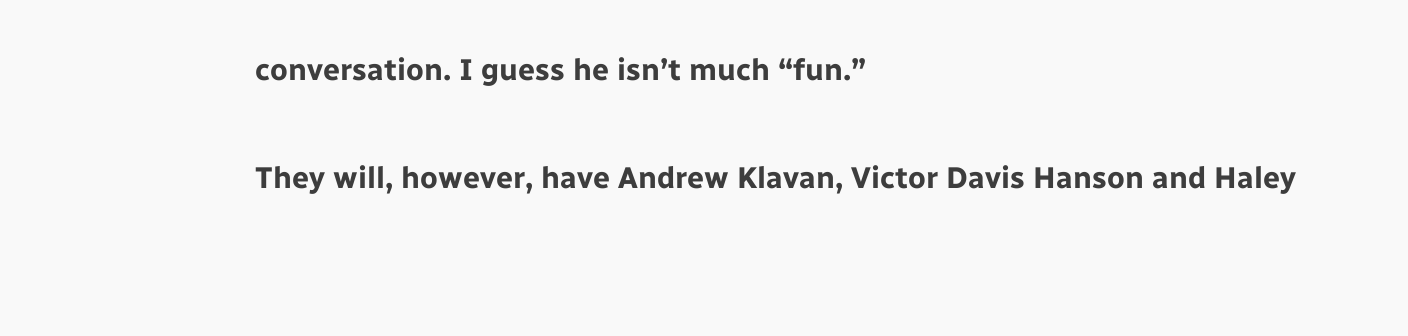conversation. I guess he isn’t much “fun.”

They will, however, have Andrew Klavan, Victor Davis Hanson and Haley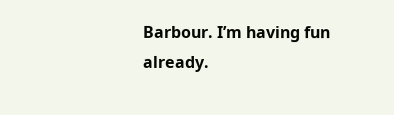Barbour. I’m having fun already.